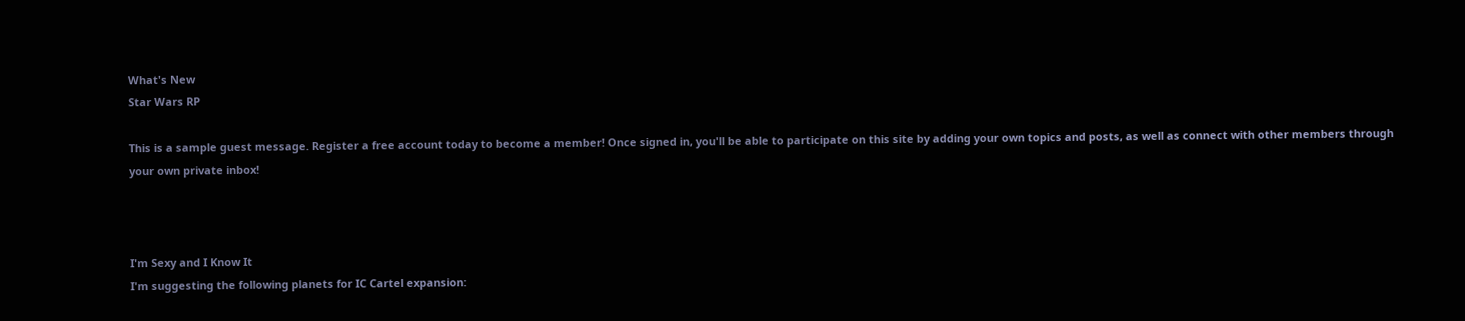What's New
Star Wars RP

This is a sample guest message. Register a free account today to become a member! Once signed in, you'll be able to participate on this site by adding your own topics and posts, as well as connect with other members through your own private inbox!



I'm Sexy and I Know It
I'm suggesting the following planets for IC Cartel expansion: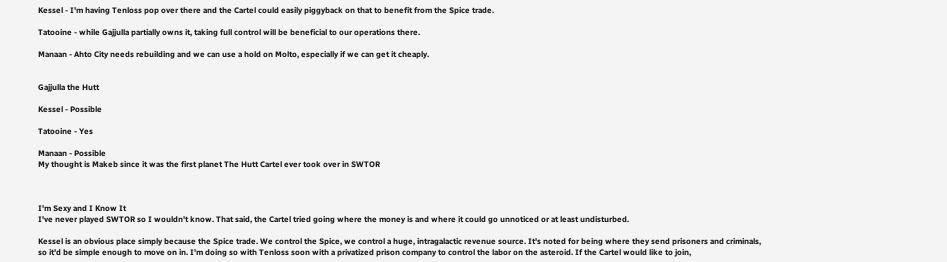Kessel - I'm having Tenloss pop over there and the Cartel could easily piggyback on that to benefit from the Spice trade.

Tatooine - while Gajjulla partially owns it, taking full control will be beneficial to our operations there.

Manaan - Ahto City needs rebuilding and we can use a hold on Molto, especially if we can get it cheaply.


Gajjulla the Hutt

Kessel - Possible

Tatooine - Yes

Manaan - Possible
My thought is Makeb since it was the first planet The Hutt Cartel ever took over in SWTOR



I'm Sexy and I Know It
I've never played SWTOR so I wouldn't know. That said, the Cartel tried going where the money is and where it could go unnoticed or at least undisturbed.

Kessel is an obvious place simply because the Spice trade. We control the Spice, we control a huge, intragalactic revenue source. It's noted for being where they send prisoners and criminals, so it'd be simple enough to move on in. I'm doing so with Tenloss soon with a privatized prison company to control the labor on the asteroid. If the Cartel would like to join,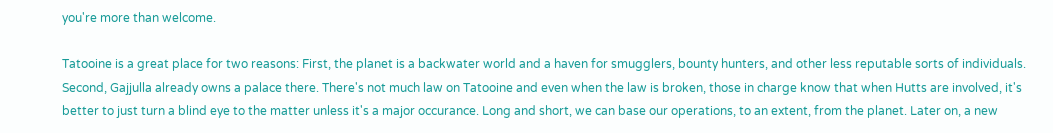you're more than welcome.

Tatooine is a great place for two reasons: First, the planet is a backwater world and a haven for smugglers, bounty hunters, and other less reputable sorts of individuals. Second, Gajjulla already owns a palace there. There's not much law on Tatooine and even when the law is broken, those in charge know that when Hutts are involved, it's better to just turn a blind eye to the matter unless it's a major occurance. Long and short, we can base our operations, to an extent, from the planet. Later on, a new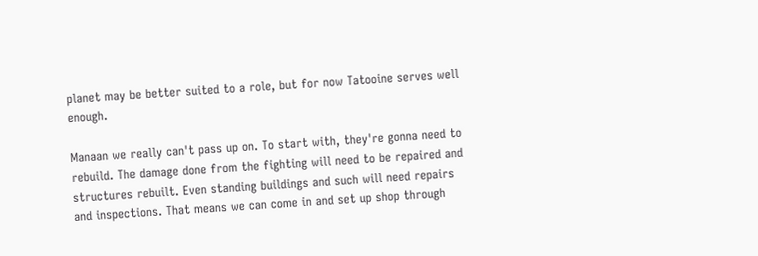planet may be better suited to a role, but for now Tatooine serves well enough.

Manaan we really can't pass up on. To start with, they're gonna need to rebuild. The damage done from the fighting will need to be repaired and structures rebuilt. Even standing buildings and such will need repairs and inspections. That means we can come in and set up shop through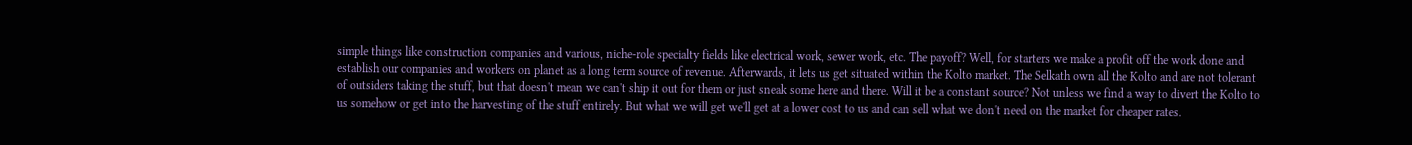simple things like construction companies and various, niche-role specialty fields like electrical work, sewer work, etc. The payoff? Well, for starters we make a profit off the work done and establish our companies and workers on planet as a long term source of revenue. Afterwards, it lets us get situated within the Kolto market. The Selkath own all the Kolto and are not tolerant of outsiders taking the stuff, but that doesn't mean we can't ship it out for them or just sneak some here and there. Will it be a constant source? Not unless we find a way to divert the Kolto to us somehow or get into the harvesting of the stuff entirely. But what we will get we'll get at a lower cost to us and can sell what we don't need on the market for cheaper rates.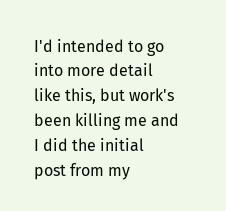I'd intended to go into more detail like this, but work's been killing me and I did the initial post from my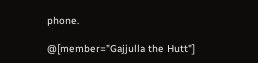phone.

@[member="Gajjulla the Hutt"]